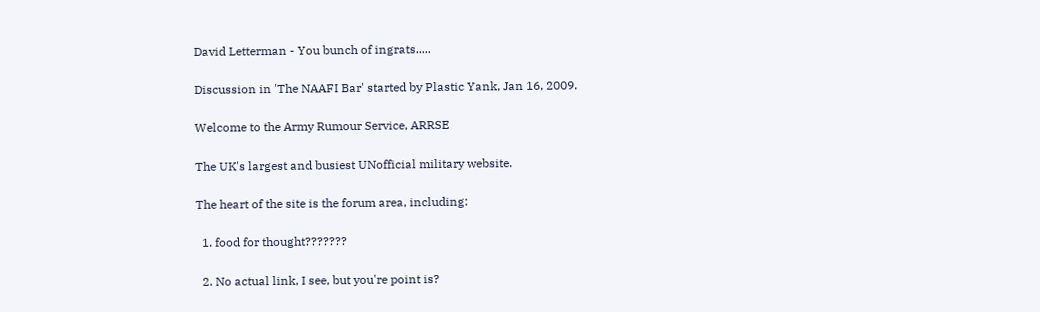David Letterman - You bunch of ingrats.....

Discussion in 'The NAAFI Bar' started by Plastic Yank, Jan 16, 2009.

Welcome to the Army Rumour Service, ARRSE

The UK's largest and busiest UNofficial military website.

The heart of the site is the forum area, including:

  1. food for thought???????

  2. No actual link, I see, but you're point is?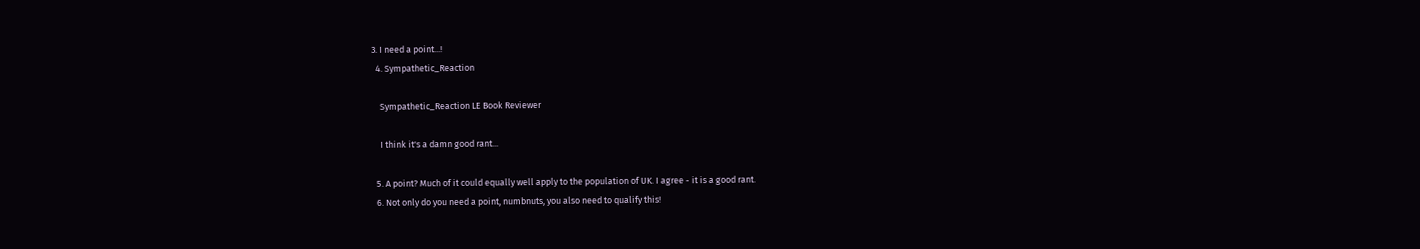3. I need a point...!
  4. Sympathetic_Reaction

    Sympathetic_Reaction LE Book Reviewer

    I think it's a damn good rant...

  5. A point? Much of it could equally well apply to the population of UK. I agree - it is a good rant.
  6. Not only do you need a point, numbnuts, you also need to qualify this!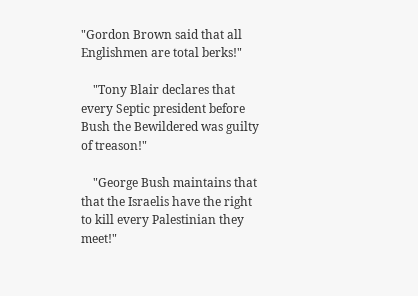"Gordon Brown said that all Englishmen are total berks!"

    "Tony Blair declares that every Septic president before Bush the Bewildered was guilty of treason!"

    "George Bush maintains that that the Israelis have the right to kill every Palestinian they meet!"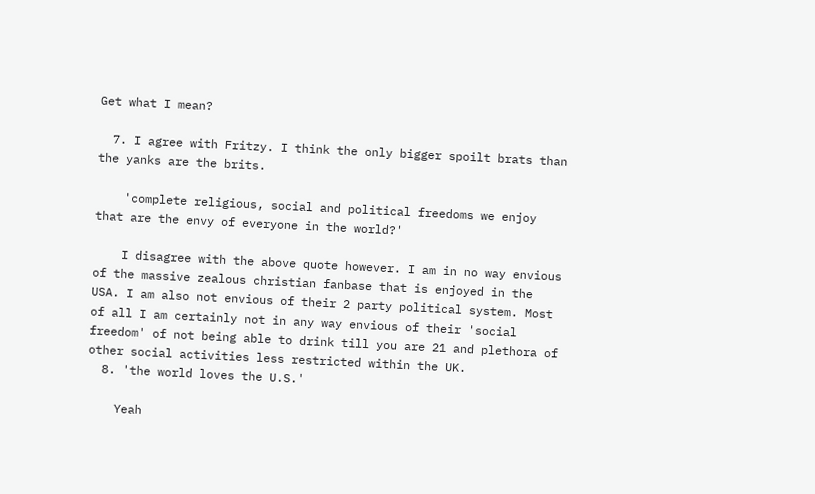Get what I mean?

  7. I agree with Fritzy. I think the only bigger spoilt brats than the yanks are the brits.

    'complete religious, social and political freedoms we enjoy that are the envy of everyone in the world?'

    I disagree with the above quote however. I am in no way envious of the massive zealous christian fanbase that is enjoyed in the USA. I am also not envious of their 2 party political system. Most of all I am certainly not in any way envious of their 'social freedom' of not being able to drink till you are 21 and plethora of other social activities less restricted within the UK.
  8. 'the world loves the U.S.'

    Yeah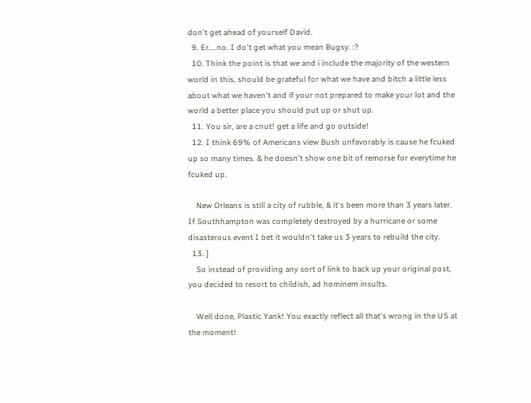don't get ahead of yourself David.
  9. Er....no. I do't get what you mean Bugsy. :?
  10. Think the point is that we and i include the majority of the western world in this, should be grateful for what we have and bitch a little less about what we haven't and if your not prepared to make your lot and the world a better place you should put up or shut up.
  11. You sir, are a cnut! get a life and go outside!
  12. I think 69% of Americans view Bush unfavorably is cause he fcuked up so many times. & he doesn't show one bit of remorse for everytime he fcuked up.

    New Orleans is still a city of rubble, & it's been more than 3 years later. If Southhampton was completely destroyed by a hurricane or some disasterous event I bet it wouldn't take us 3 years to rebuild the city.
  13. ]
    So instead of providing any sort of link to back up your original post, you decided to resort to childish, ad hominem insults.

    Well done, Plastic Yank! You exactly reflect all that's wrong in the US at the moment!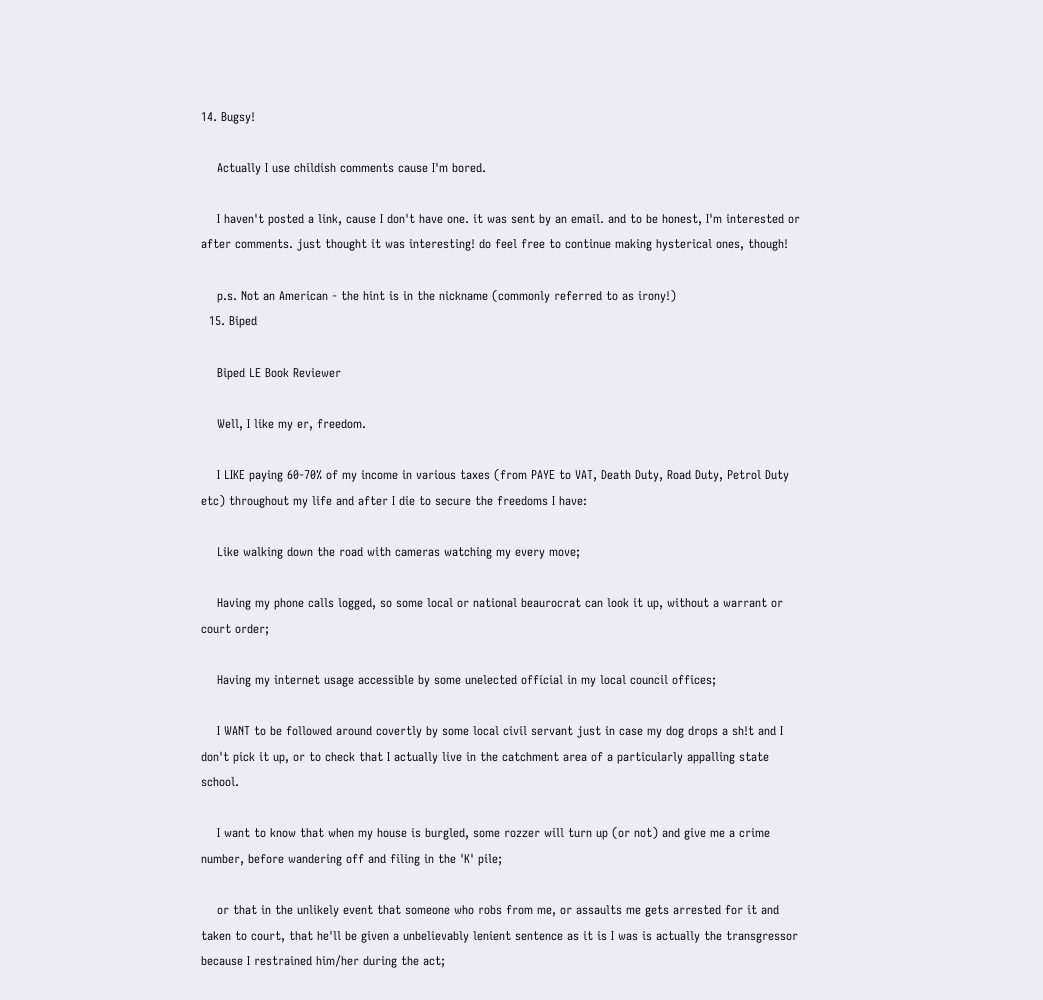14. Bugsy!

    Actually I use childish comments cause I'm bored.

    I haven't posted a link, cause I don't have one. it was sent by an email. and to be honest, I'm interested or after comments. just thought it was interesting! do feel free to continue making hysterical ones, though!

    p.s. Not an American - the hint is in the nickname (commonly referred to as irony!)
  15. Biped

    Biped LE Book Reviewer

    Well, I like my er, freedom.

    I LIKE paying 60-70% of my income in various taxes (from PAYE to VAT, Death Duty, Road Duty, Petrol Duty etc) throughout my life and after I die to secure the freedoms I have:

    Like walking down the road with cameras watching my every move;

    Having my phone calls logged, so some local or national beaurocrat can look it up, without a warrant or court order;

    Having my internet usage accessible by some unelected official in my local council offices;

    I WANT to be followed around covertly by some local civil servant just in case my dog drops a sh!t and I don't pick it up, or to check that I actually live in the catchment area of a particularly appalling state school.

    I want to know that when my house is burgled, some rozzer will turn up (or not) and give me a crime number, before wandering off and filing in the 'K' pile;

    or that in the unlikely event that someone who robs from me, or assaults me gets arrested for it and taken to court, that he'll be given a unbelievably lenient sentence as it is I was is actually the transgressor because I restrained him/her during the act;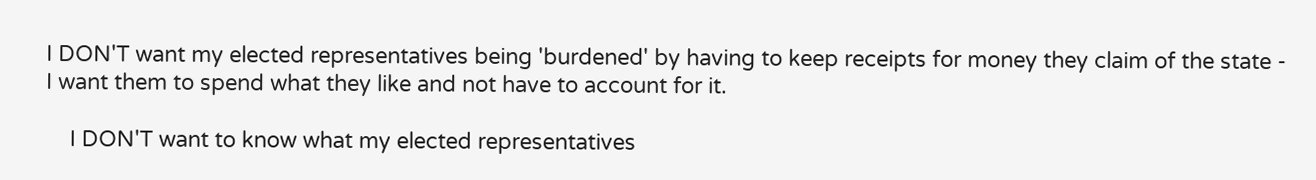I DON'T want my elected representatives being 'burdened' by having to keep receipts for money they claim of the state - I want them to spend what they like and not have to account for it.

    I DON'T want to know what my elected representatives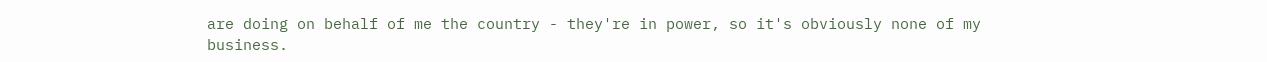are doing on behalf of me the country - they're in power, so it's obviously none of my business.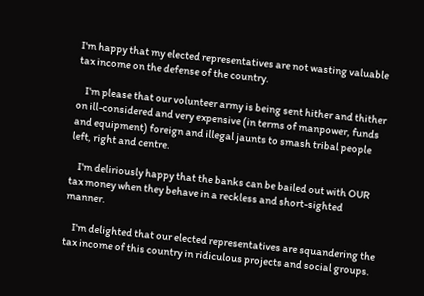I'm happy that my elected representatives are not wasting valuable tax income on the defense of the country.

    I'm please that our volunteer army is being sent hither and thither on ill-considered and very expensive (in terms of manpower, funds and equipment) foreign and illegal jaunts to smash tribal people left, right and centre.

    I'm deliriously happy that the banks can be bailed out with OUR tax money when they behave in a reckless and short-sighted manner.

    I'm delighted that our elected representatives are squandering the tax income of this country in ridiculous projects and social groups.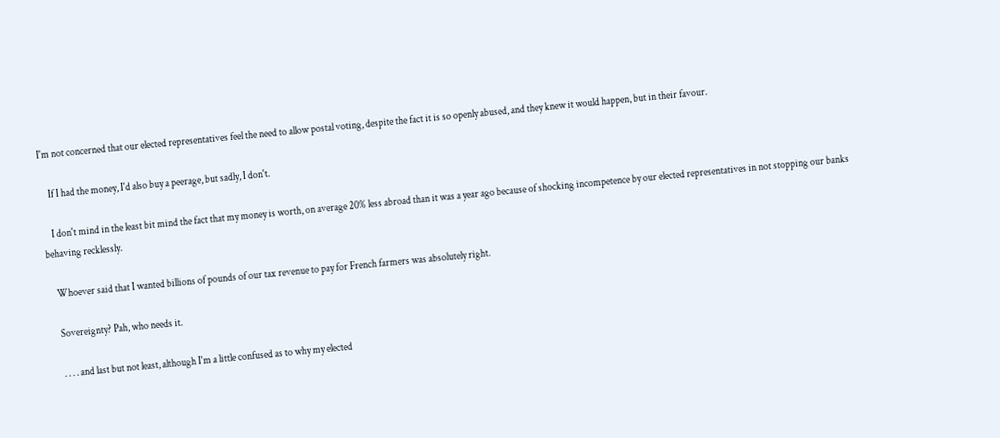I'm not concerned that our elected representatives feel the need to allow postal voting, despite the fact it is so openly abused, and they knew it would happen, but in their favour.

    If I had the money, I'd also buy a peerage, but sadly, I don't.

    I don't mind in the least bit mind the fact that my money is worth, on average 20% less abroad than it was a year ago because of shocking incompetence by our elected representatives in not stopping our banks behaving recklessly.

    Whoever said that I wanted billions of pounds of our tax revenue to pay for French farmers was absolutely right.

    Sovereignty? Pah, who needs it.

    . . . . and last but not least, although I'm a little confused as to why my elected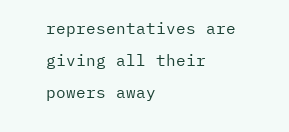representatives are giving all their powers away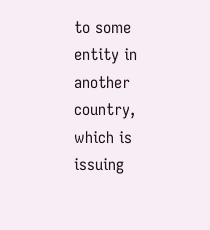to some entity in another country, which is issuing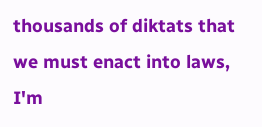thousands of diktats that we must enact into laws, I'm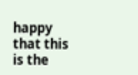happy that this is the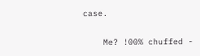case.

    Me? !00% chuffed -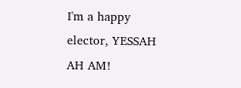I'm a happy elector, YESSAH AH AM!